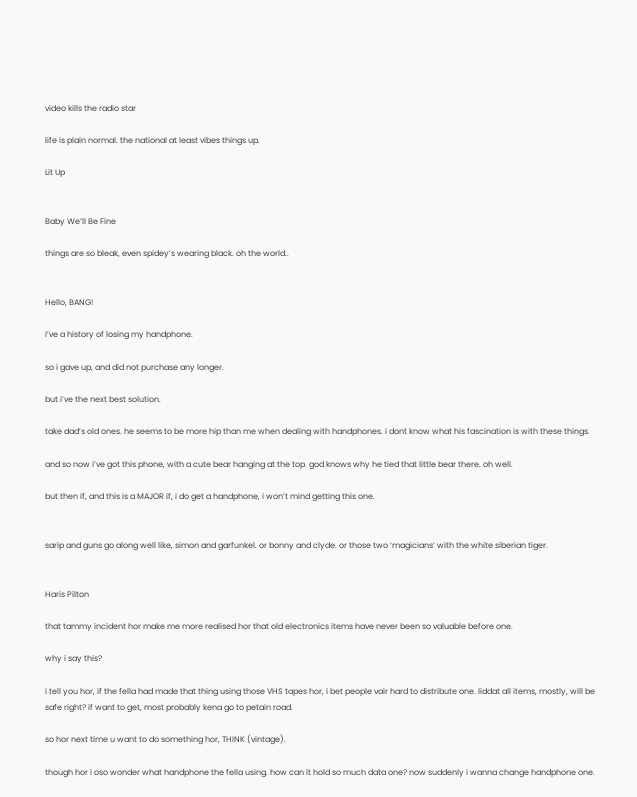video kills the radio star

life is plain normal. the national at least vibes things up.

Lit Up


Baby We’ll Be Fine

things are so bleak, even spidey’s wearing black. oh the world..


Hello, BANG!

i’ve a history of losing my handphone.

so i gave up, and did not purchase any longer.

but i’ve the next best solution.

take dad’s old ones. he seems to be more hip than me when dealing with handphones. i dont know what his fascination is with these things.

and so now i’ve got this phone, with a cute bear hanging at the top. god knows why he tied that little bear there. oh well.

but then if, and this is a MAJOR if, i do get a handphone, i won’t mind getting this one.


sarip and guns go along well like, simon and garfunkel. or bonny and clyde. or those two ‘magicians’ with the white siberian tiger.


Haris Pilton

that tammy incident hor make me more realised hor that old electronics items have never been so valuable before one.

why i say this?

i tell you hor, if the fella had made that thing using those VHS tapes hor, i bet people vair hard to distribute one. liddat all items, mostly, will be safe right? if want to get, most probably kena go to petain road.

so hor next time u want to do something hor, THINK (vintage).

though hor i oso wonder what handphone the fella using. how can it hold so much data one? now suddenly i wanna change handphone one.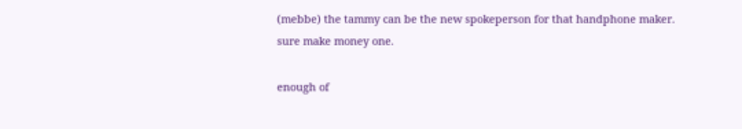(mebbe) the tammy can be the new spokeperson for that handphone maker. sure make money one.

enough of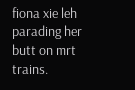fiona xie leh parading her butt on mrt trains.